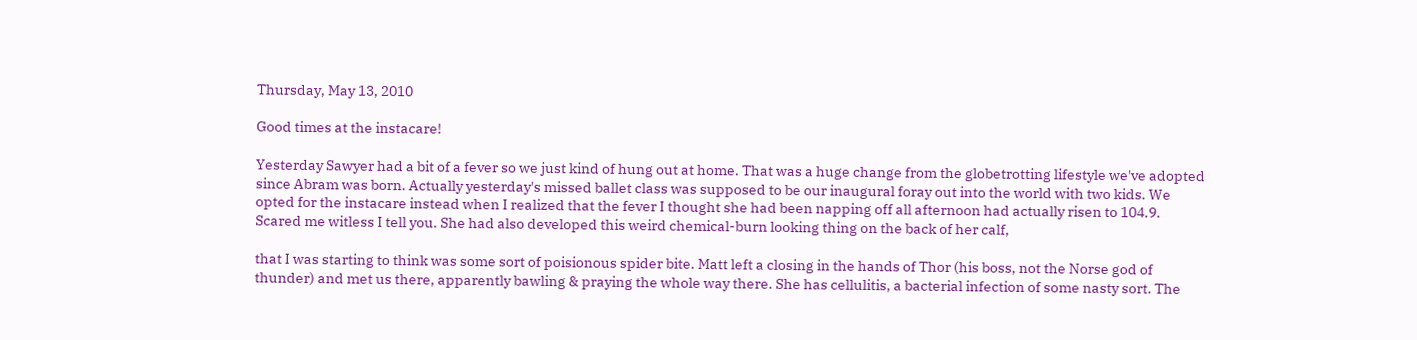Thursday, May 13, 2010

Good times at the instacare!

Yesterday Sawyer had a bit of a fever so we just kind of hung out at home. That was a huge change from the globetrotting lifestyle we've adopted since Abram was born. Actually yesterday's missed ballet class was supposed to be our inaugural foray out into the world with two kids. We opted for the instacare instead when I realized that the fever I thought she had been napping off all afternoon had actually risen to 104.9. Scared me witless I tell you. She had also developed this weird chemical-burn looking thing on the back of her calf,

that I was starting to think was some sort of poisionous spider bite. Matt left a closing in the hands of Thor (his boss, not the Norse god of thunder) and met us there, apparently bawling & praying the whole way there. She has cellulitis, a bacterial infection of some nasty sort. The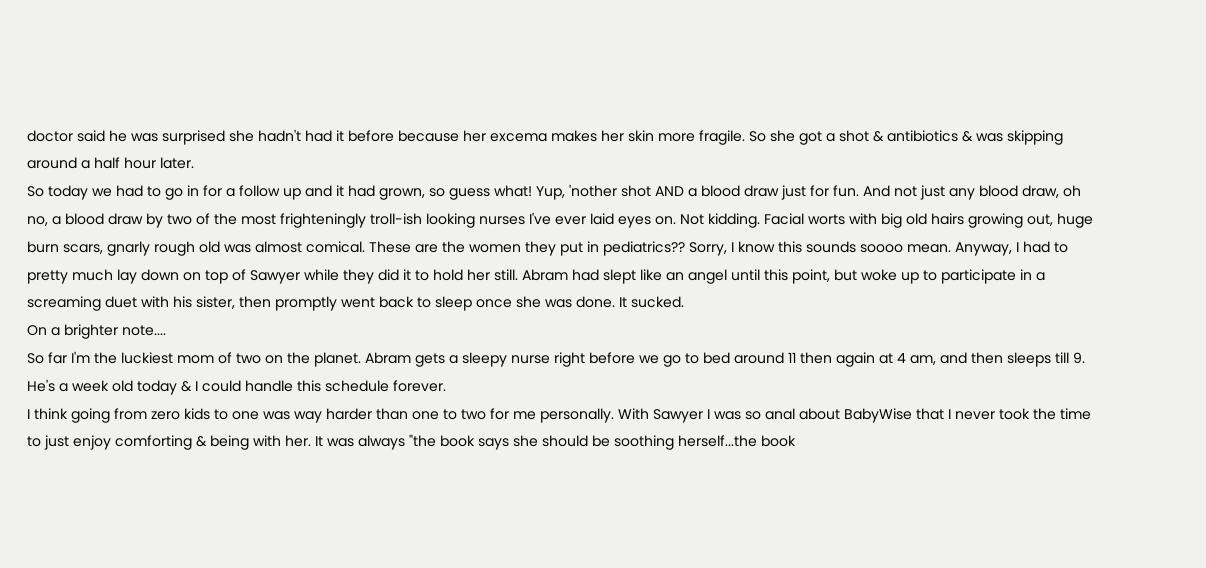doctor said he was surprised she hadn't had it before because her excema makes her skin more fragile. So she got a shot & antibiotics & was skipping around a half hour later.
So today we had to go in for a follow up and it had grown, so guess what! Yup, 'nother shot AND a blood draw just for fun. And not just any blood draw, oh no, a blood draw by two of the most frighteningly troll-ish looking nurses I've ever laid eyes on. Not kidding. Facial worts with big old hairs growing out, huge burn scars, gnarly rough old was almost comical. These are the women they put in pediatrics?? Sorry, I know this sounds soooo mean. Anyway, I had to pretty much lay down on top of Sawyer while they did it to hold her still. Abram had slept like an angel until this point, but woke up to participate in a screaming duet with his sister, then promptly went back to sleep once she was done. It sucked.
On a brighter note....
So far I'm the luckiest mom of two on the planet. Abram gets a sleepy nurse right before we go to bed around 11 then again at 4 am, and then sleeps till 9. He's a week old today & I could handle this schedule forever.
I think going from zero kids to one was way harder than one to two for me personally. With Sawyer I was so anal about BabyWise that I never took the time to just enjoy comforting & being with her. It was always "the book says she should be soothing herself...the book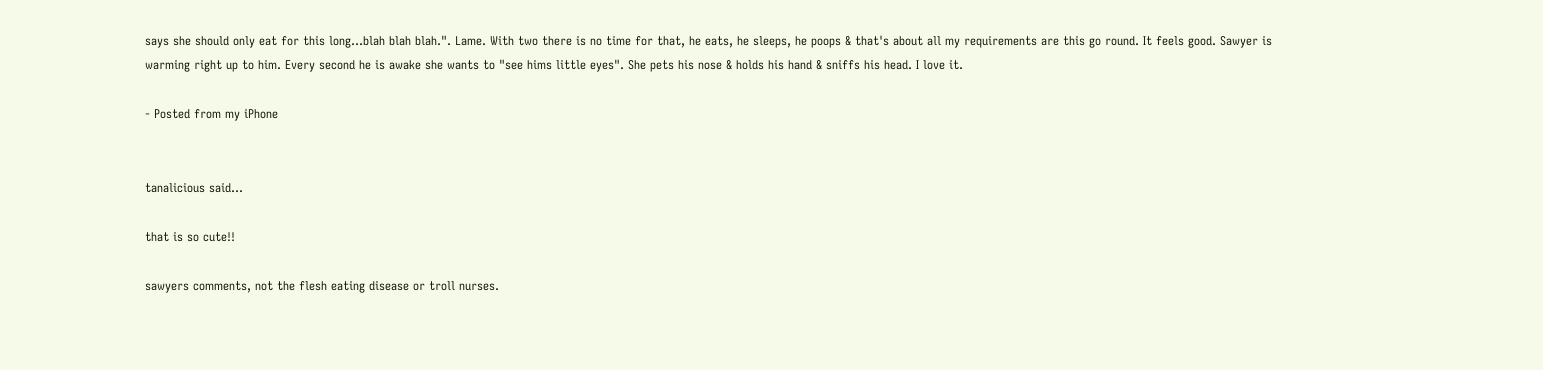says she should only eat for this long...blah blah blah.". Lame. With two there is no time for that, he eats, he sleeps, he poops & that's about all my requirements are this go round. It feels good. Sawyer is warming right up to him. Every second he is awake she wants to "see hims little eyes". She pets his nose & holds his hand & sniffs his head. I love it.

- Posted from my iPhone


tanalicious said...

that is so cute!!

sawyers comments, not the flesh eating disease or troll nurses.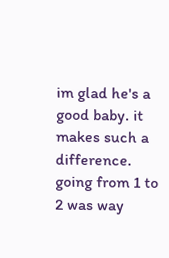im glad he's a good baby. it makes such a difference. going from 1 to 2 was way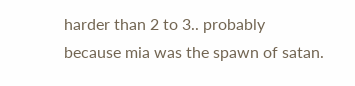harder than 2 to 3.. probably because mia was the spawn of satan.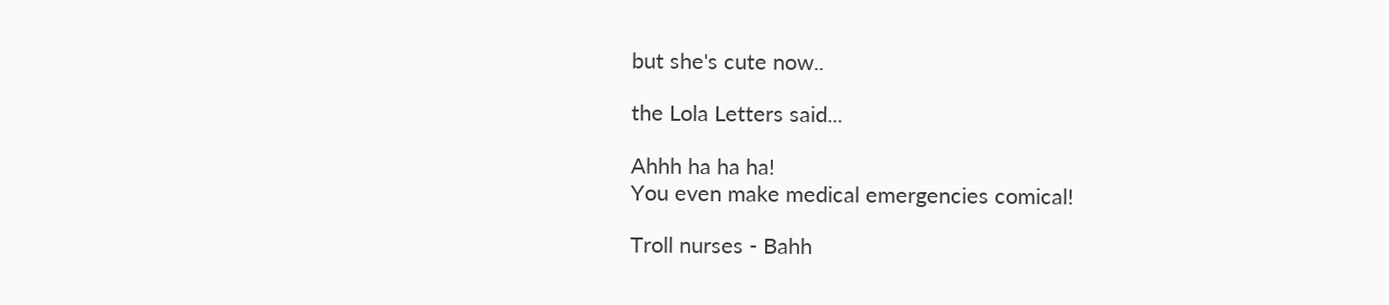but she's cute now..

the Lola Letters said...

Ahhh ha ha ha!
You even make medical emergencies comical!

Troll nurses - Bahh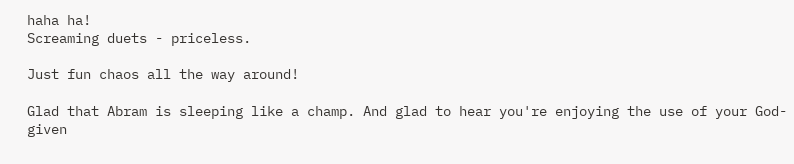haha ha!
Screaming duets - priceless.

Just fun chaos all the way around!

Glad that Abram is sleeping like a champ. And glad to hear you're enjoying the use of your God-given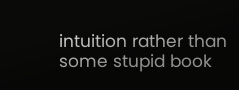intuition rather than some stupid book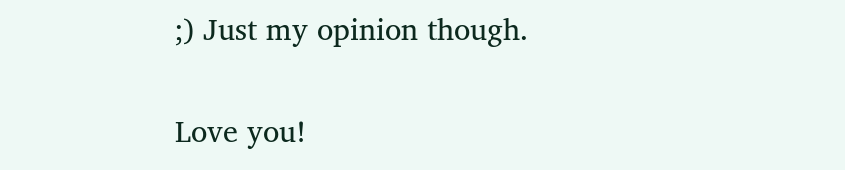;) Just my opinion though.

Love you!